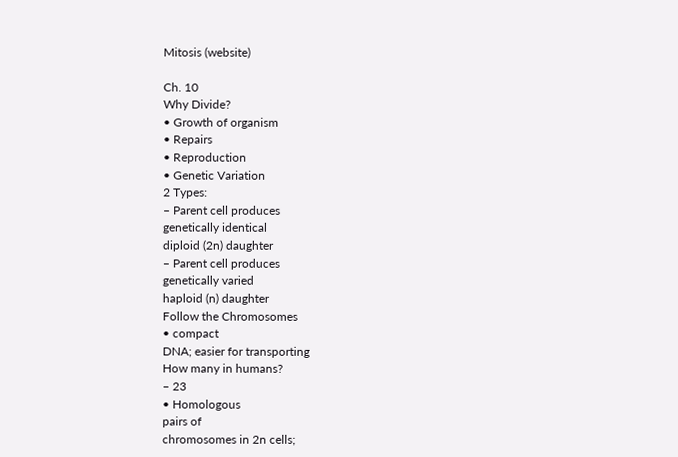Mitosis (website)

Ch. 10
Why Divide?
• Growth of organism
• Repairs
• Reproduction
• Genetic Variation
2 Types:
– Parent cell produces
genetically identical
diploid (2n) daughter
– Parent cell produces
genetically varied
haploid (n) daughter
Follow the Chromosomes
• compact
DNA; easier for transporting
How many in humans?
– 23
• Homologous
pairs of
chromosomes in 2n cells;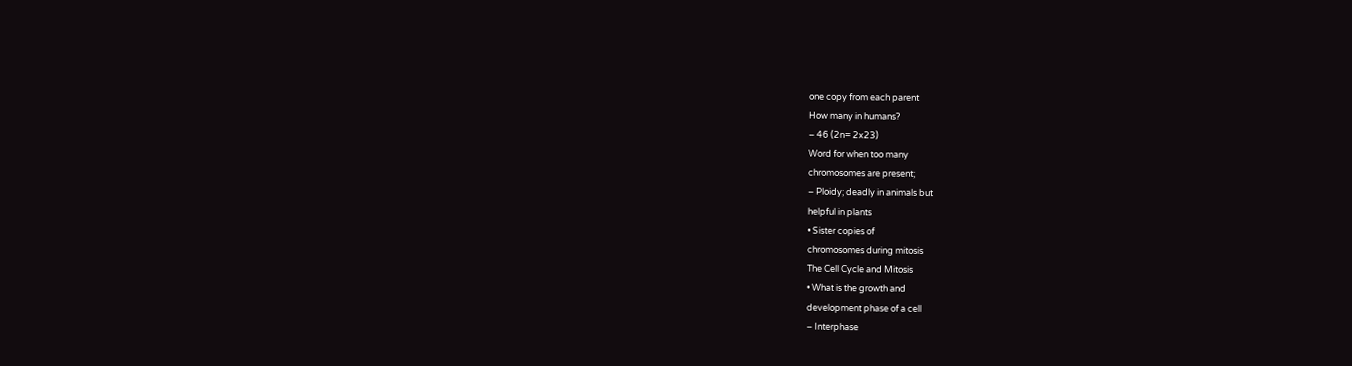one copy from each parent
How many in humans?
– 46 (2n= 2x23)
Word for when too many
chromosomes are present;
– Ploidy; deadly in animals but
helpful in plants
• Sister copies of
chromosomes during mitosis
The Cell Cycle and Mitosis
• What is the growth and
development phase of a cell
– Interphase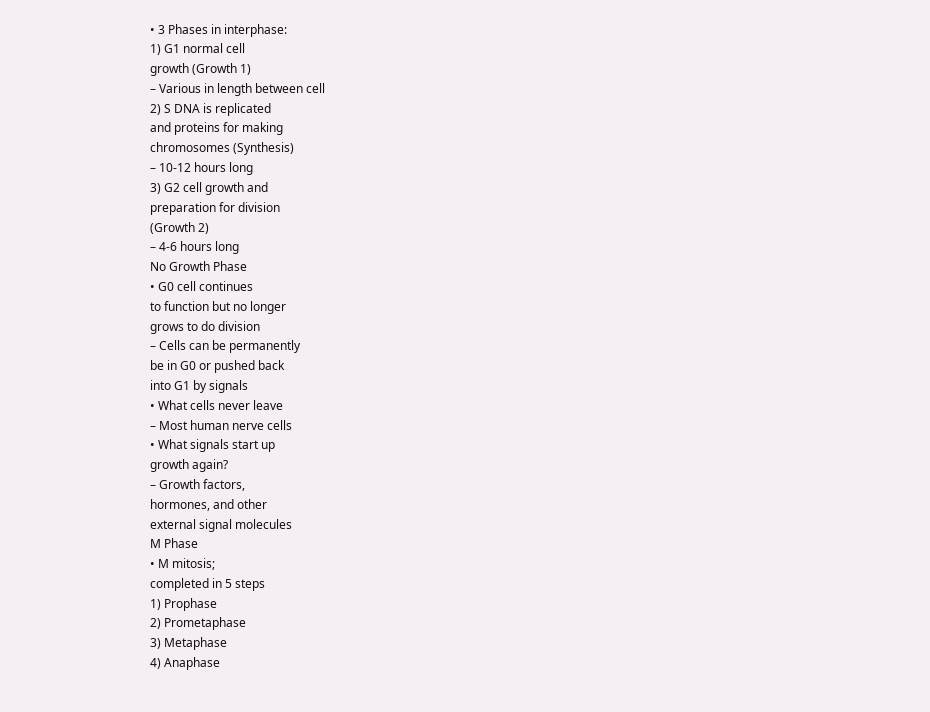• 3 Phases in interphase:
1) G1 normal cell
growth (Growth 1)
– Various in length between cell
2) S DNA is replicated
and proteins for making
chromosomes (Synthesis)
– 10-12 hours long
3) G2 cell growth and
preparation for division
(Growth 2)
– 4-6 hours long
No Growth Phase
• G0 cell continues
to function but no longer
grows to do division
– Cells can be permanently
be in G0 or pushed back
into G1 by signals
• What cells never leave
– Most human nerve cells
• What signals start up
growth again?
– Growth factors,
hormones, and other
external signal molecules
M Phase
• M mitosis;
completed in 5 steps
1) Prophase
2) Prometaphase
3) Metaphase
4) Anaphase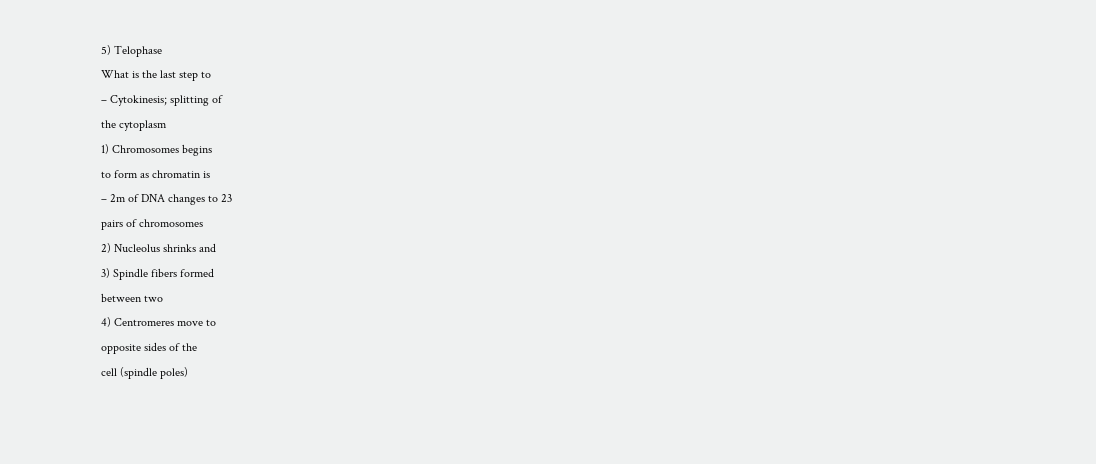5) Telophase
What is the last step to
– Cytokinesis; splitting of
the cytoplasm
1) Chromosomes begins
to form as chromatin is
– 2m of DNA changes to 23
pairs of chromosomes
2) Nucleolus shrinks and
3) Spindle fibers formed
between two
4) Centromeres move to
opposite sides of the
cell (spindle poles)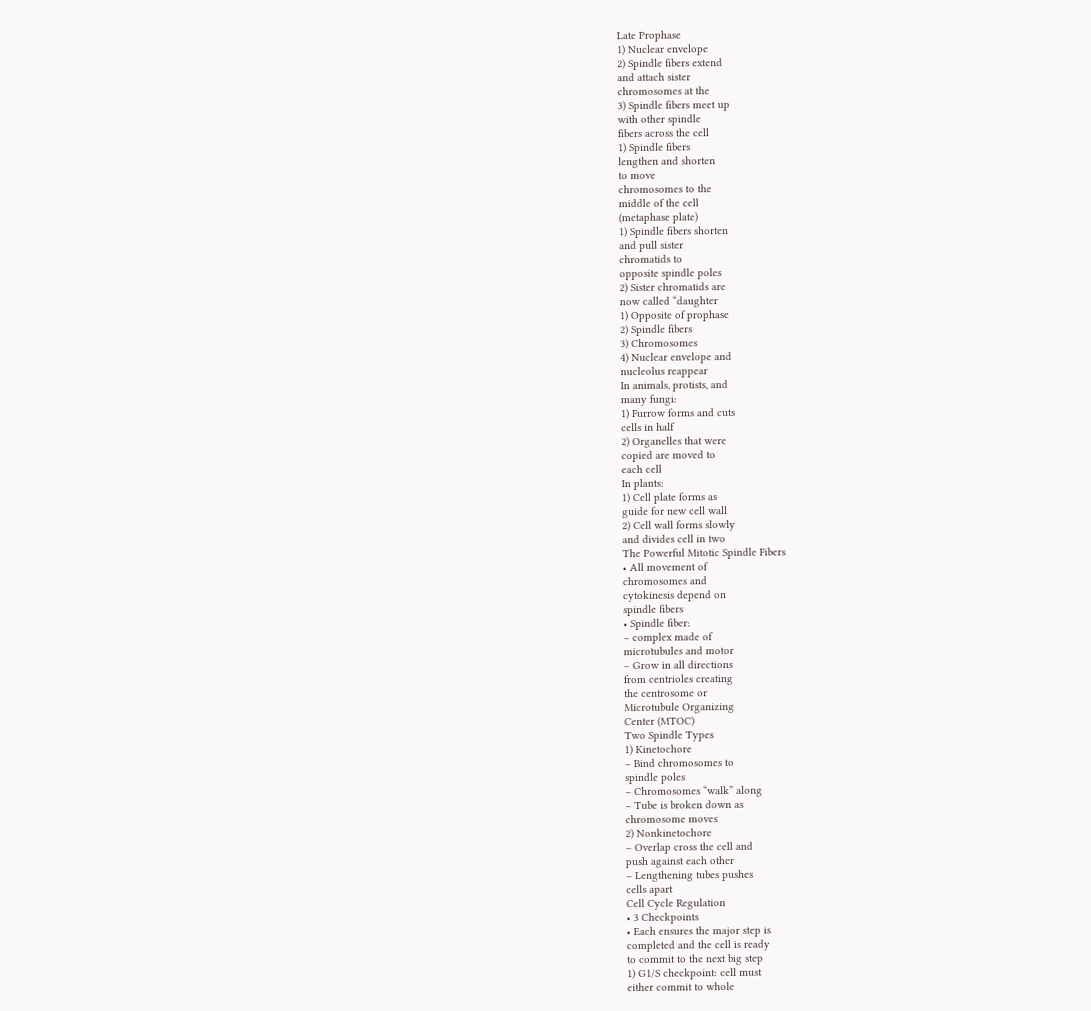Late Prophase
1) Nuclear envelope
2) Spindle fibers extend
and attach sister
chromosomes at the
3) Spindle fibers meet up
with other spindle
fibers across the cell
1) Spindle fibers
lengthen and shorten
to move
chromosomes to the
middle of the cell
(metaphase plate)
1) Spindle fibers shorten
and pull sister
chromatids to
opposite spindle poles
2) Sister chromatids are
now called “daughter
1) Opposite of prophase
2) Spindle fibers
3) Chromosomes
4) Nuclear envelope and
nucleolus reappear
In animals, protists, and
many fungi:
1) Furrow forms and cuts
cells in half
2) Organelles that were
copied are moved to
each cell
In plants:
1) Cell plate forms as
guide for new cell wall
2) Cell wall forms slowly
and divides cell in two
The Powerful Mitotic Spindle Fibers
• All movement of
chromosomes and
cytokinesis depend on
spindle fibers
• Spindle fiber:
– complex made of
microtubules and motor
– Grow in all directions
from centrioles creating
the centrosome or
Microtubule Organizing
Center (MTOC)
Two Spindle Types
1) Kinetochore
– Bind chromosomes to
spindle poles
– Chromosomes “walk” along
– Tube is broken down as
chromosome moves
2) Nonkinetochore
– Overlap cross the cell and
push against each other
– Lengthening tubes pushes
cells apart
Cell Cycle Regulation
• 3 Checkpoints
• Each ensures the major step is
completed and the cell is ready
to commit to the next big step
1) G1/S checkpoint: cell must
either commit to whole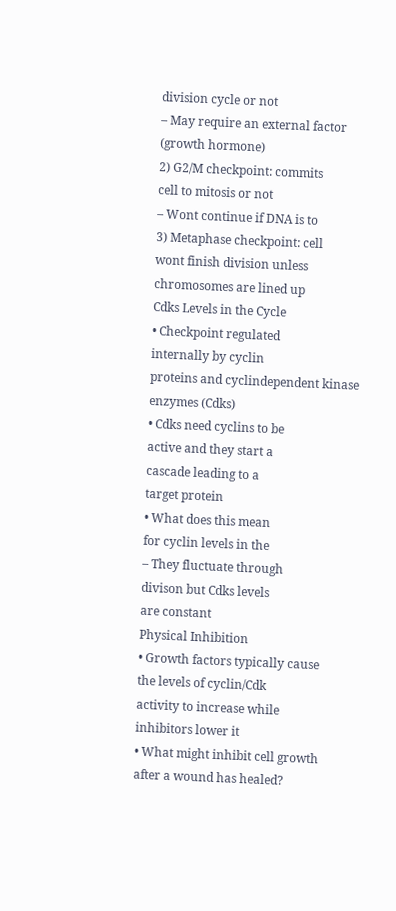division cycle or not
– May require an external factor
(growth hormone)
2) G2/M checkpoint: commits
cell to mitosis or not
– Wont continue if DNA is to
3) Metaphase checkpoint: cell
wont finish division unless
chromosomes are lined up
Cdks Levels in the Cycle
• Checkpoint regulated
internally by cyclin
proteins and cyclindependent kinase
enzymes (Cdks)
• Cdks need cyclins to be
active and they start a
cascade leading to a
target protein
• What does this mean
for cyclin levels in the
– They fluctuate through
divison but Cdks levels
are constant
Physical Inhibition
• Growth factors typically cause
the levels of cyclin/Cdk
activity to increase while
inhibitors lower it
• What might inhibit cell growth
after a wound has healed?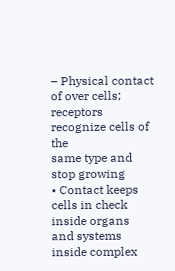– Physical contact of over cells;
receptors recognize cells of the
same type and stop growing
• Contact keeps
cells in check inside organs
and systems inside complex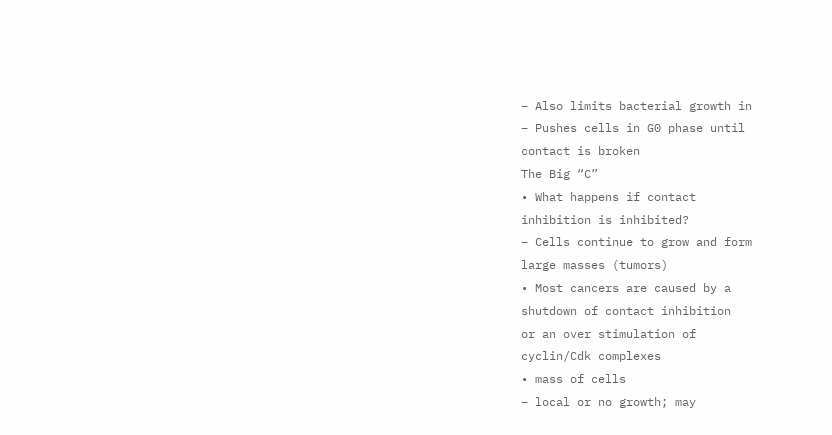– Also limits bacterial growth in
– Pushes cells in G0 phase until
contact is broken
The Big “C”
• What happens if contact
inhibition is inhibited?
– Cells continue to grow and form
large masses (tumors)
• Most cancers are caused by a
shutdown of contact inhibition
or an over stimulation of
cyclin/Cdk complexes
• mass of cells
– local or no growth; may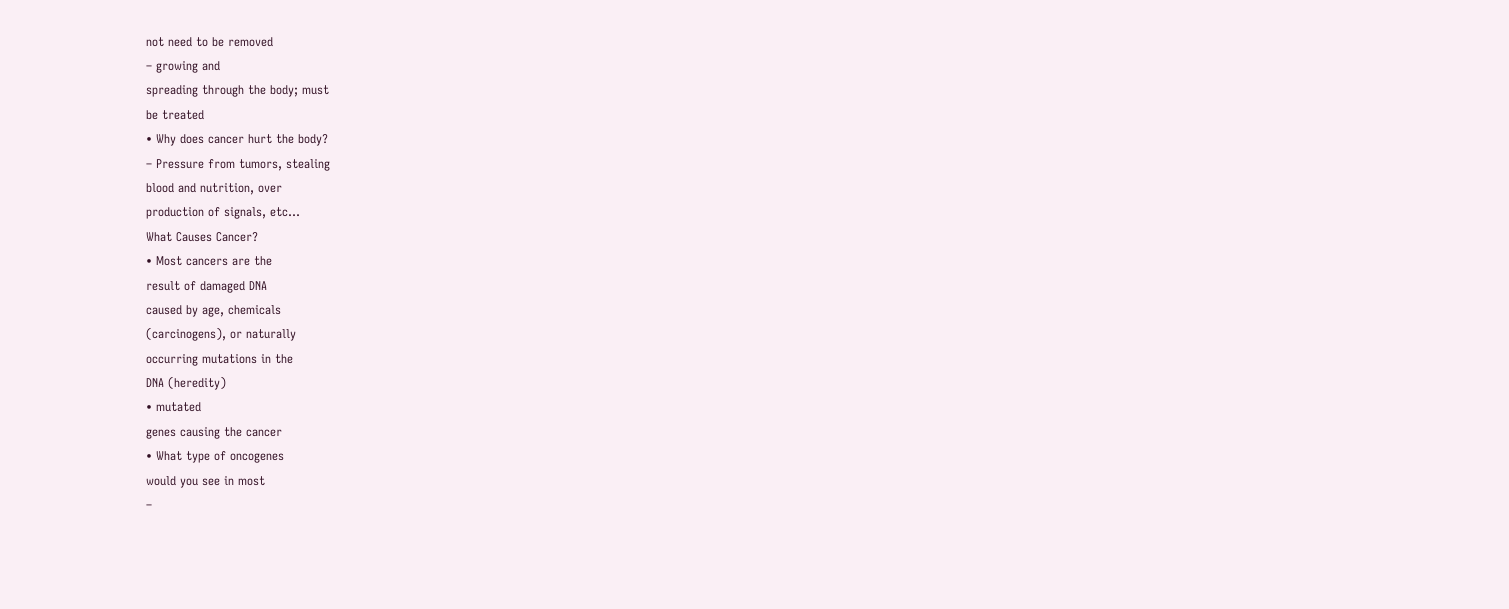not need to be removed
– growing and
spreading through the body; must
be treated
• Why does cancer hurt the body?
– Pressure from tumors, stealing
blood and nutrition, over
production of signals, etc…
What Causes Cancer?
• Most cancers are the
result of damaged DNA
caused by age, chemicals
(carcinogens), or naturally
occurring mutations in the
DNA (heredity)
• mutated
genes causing the cancer
• What type of oncogenes
would you see in most
–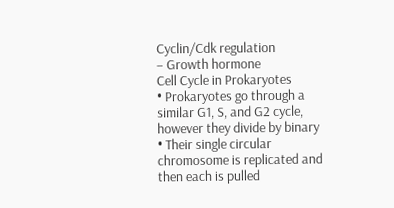Cyclin/Cdk regulation
– Growth hormone
Cell Cycle in Prokaryotes
• Prokaryotes go through a
similar G1, S, and G2 cycle,
however they divide by binary
• Their single circular
chromosome is replicated and
then each is pulled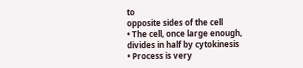to
opposite sides of the cell
• The cell, once large enough,
divides in half by cytokinesis
• Process is very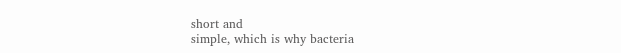short and
simple, which is why bacteria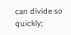can divide so quickly;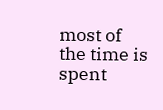most of
the time is spent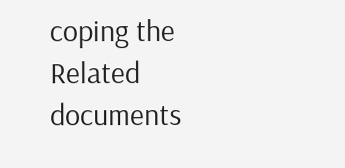coping the
Related documents